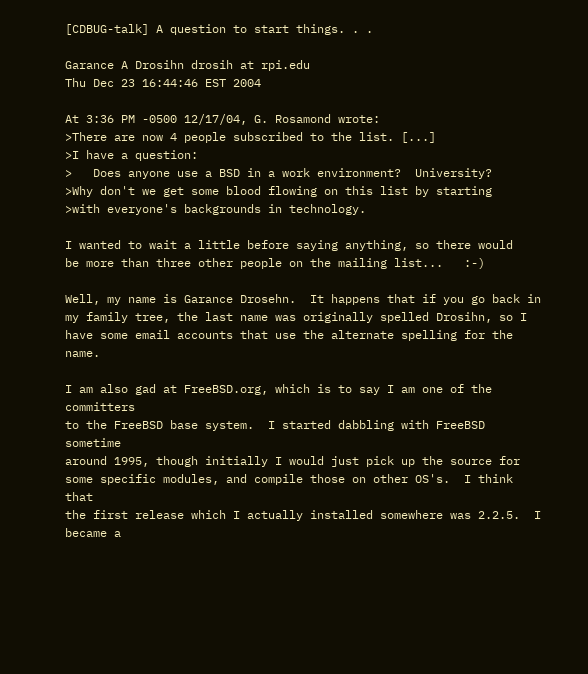[CDBUG-talk] A question to start things. . .

Garance A Drosihn drosih at rpi.edu
Thu Dec 23 16:44:46 EST 2004

At 3:36 PM -0500 12/17/04, G. Rosamond wrote:
>There are now 4 people subscribed to the list. [...]
>I have a question:
>   Does anyone use a BSD in a work environment?  University?
>Why don't we get some blood flowing on this list by starting
>with everyone's backgrounds in technology.

I wanted to wait a little before saying anything, so there would
be more than three other people on the mailing list...   :-)

Well, my name is Garance Drosehn.  It happens that if you go back in
my family tree, the last name was originally spelled Drosihn, so I
have some email accounts that use the alternate spelling for the name.

I am also gad at FreeBSD.org, which is to say I am one of the committers
to the FreeBSD base system.  I started dabbling with FreeBSD sometime
around 1995, though initially I would just pick up the source for
some specific modules, and compile those on other OS's.  I think that
the first release which I actually installed somewhere was 2.2.5.  I
became a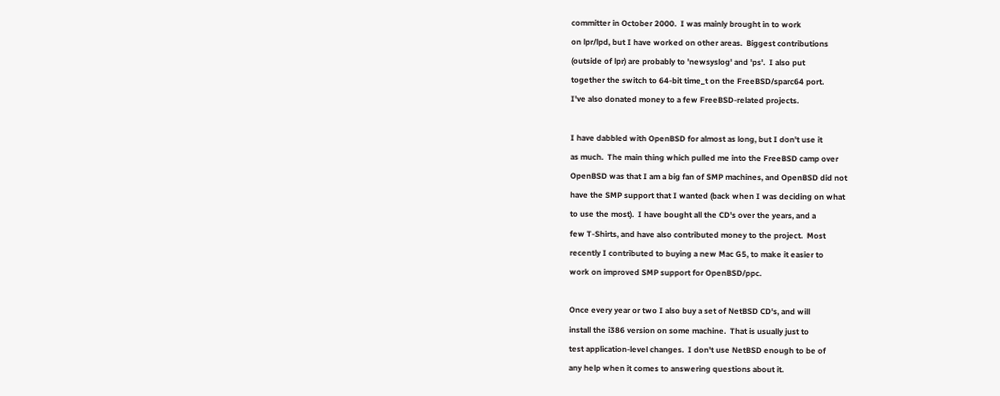committer in October 2000.  I was mainly brought in to work
on lpr/lpd, but I have worked on other areas.  Biggest contributions
(outside of lpr) are probably to 'newsyslog' and 'ps'.  I also put
together the switch to 64-bit time_t on the FreeBSD/sparc64 port.
I've also donated money to a few FreeBSD-related projects.

I have dabbled with OpenBSD for almost as long, but I don't use it
as much.  The main thing which pulled me into the FreeBSD camp over
OpenBSD was that I am a big fan of SMP machines, and OpenBSD did not
have the SMP support that I wanted (back when I was deciding on what
to use the most).  I have bought all the CD's over the years, and a
few T-Shirts, and have also contributed money to the project.  Most
recently I contributed to buying a new Mac G5, to make it easier to
work on improved SMP support for OpenBSD/ppc.

Once every year or two I also buy a set of NetBSD CD's, and will
install the i386 version on some machine.  That is usually just to
test application-level changes.  I don't use NetBSD enough to be of
any help when it comes to answering questions about it.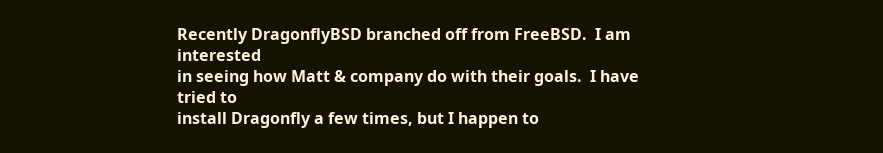Recently DragonflyBSD branched off from FreeBSD.  I am interested
in seeing how Matt & company do with their goals.  I have tried to
install Dragonfly a few times, but I happen to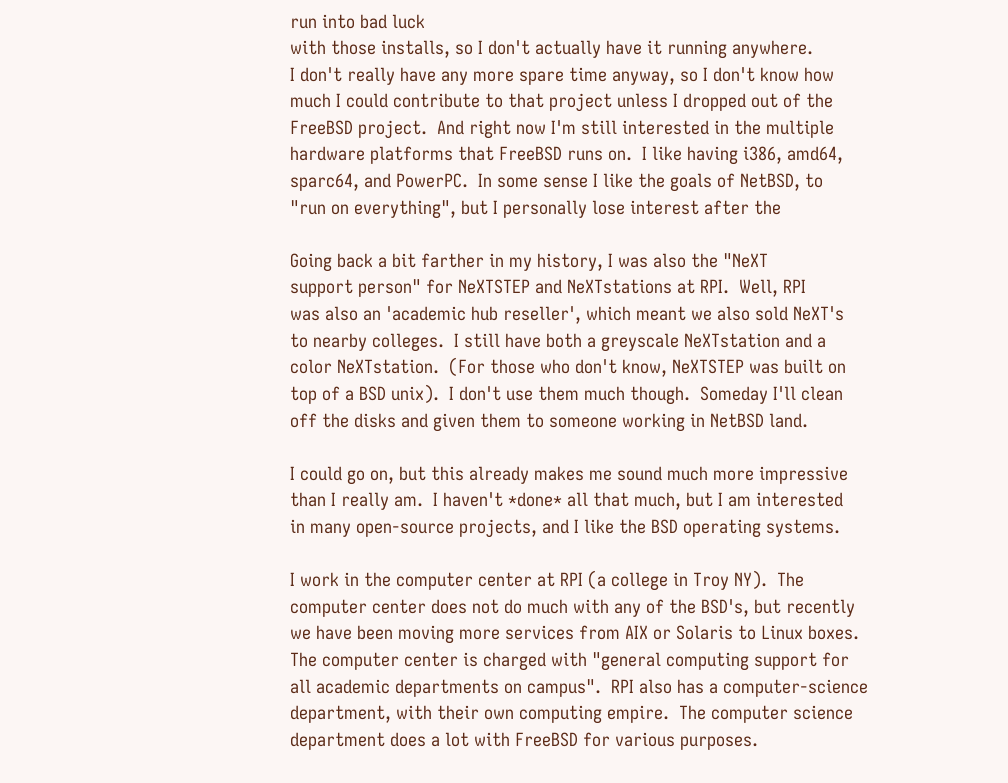run into bad luck
with those installs, so I don't actually have it running anywhere.
I don't really have any more spare time anyway, so I don't know how
much I could contribute to that project unless I dropped out of the
FreeBSD project.  And right now I'm still interested in the multiple
hardware platforms that FreeBSD runs on.  I like having i386, amd64,
sparc64, and PowerPC.  In some sense I like the goals of NetBSD, to
"run on everything", but I personally lose interest after the

Going back a bit farther in my history, I was also the "NeXT
support person" for NeXTSTEP and NeXTstations at RPI.  Well, RPI
was also an 'academic hub reseller', which meant we also sold NeXT's
to nearby colleges.  I still have both a greyscale NeXTstation and a
color NeXTstation.  (For those who don't know, NeXTSTEP was built on
top of a BSD unix).  I don't use them much though.  Someday I'll clean
off the disks and given them to someone working in NetBSD land.

I could go on, but this already makes me sound much more impressive
than I really am.  I haven't *done* all that much, but I am interested
in many open-source projects, and I like the BSD operating systems.

I work in the computer center at RPI (a college in Troy NY).  The
computer center does not do much with any of the BSD's, but recently
we have been moving more services from AIX or Solaris to Linux boxes.
The computer center is charged with "general computing support for
all academic departments on campus".  RPI also has a computer-science
department, with their own computing empire.  The computer science
department does a lot with FreeBSD for various purposes.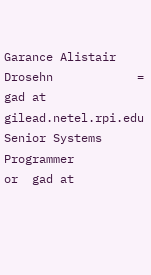Garance Alistair Drosehn            =   gad at gilead.netel.rpi.edu
Senior Systems Programmer           or  gad at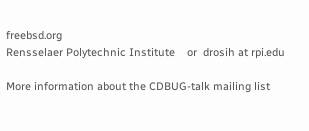freebsd.org
Rensselaer Polytechnic Institute    or  drosih at rpi.edu

More information about the CDBUG-talk mailing list